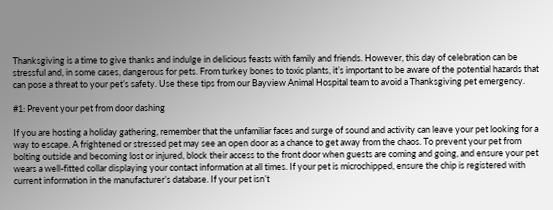Thanksgiving is a time to give thanks and indulge in delicious feasts with family and friends. However, this day of celebration can be stressful and, in some cases, dangerous for pets. From turkey bones to toxic plants, it’s important to be aware of the potential hazards that can pose a threat to your pet’s safety. Use these tips from our Bayview Animal Hospital team to avoid a Thanksgiving pet emergency.

#1: Prevent your pet from door dashing

If you are hosting a holiday gathering, remember that the unfamiliar faces and surge of sound and activity can leave your pet looking for a way to escape. A frightened or stressed pet may see an open door as a chance to get away from the chaos. To prevent your pet from bolting outside and becoming lost or injured, block their access to the front door when guests are coming and going, and ensure your pet wears a well-fitted collar displaying your contact information at all times. If your pet is microchipped, ensure the chip is registered with current information in the manufacturer’s database. If your pet isn’t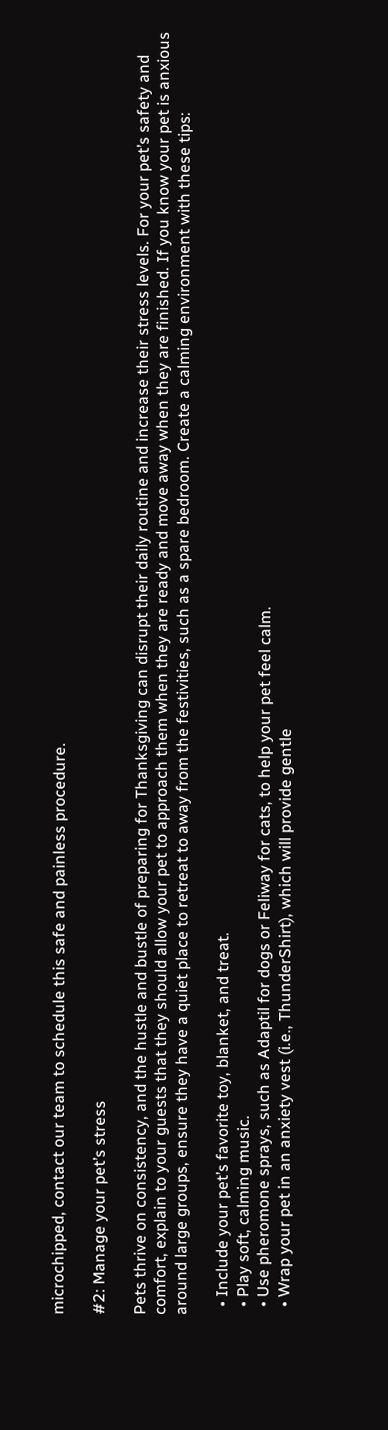microchipped, contact our team to schedule this safe and painless procedure.

#2: Manage your pet’s stress

Pets thrive on consistency, and the hustle and bustle of preparing for Thanksgiving can disrupt their daily routine and increase their stress levels. For your pet’s safety and comfort, explain to your guests that they should allow your pet to approach them when they are ready and move away when they are finished. If you know your pet is anxious around large groups, ensure they have a quiet place to retreat to away from the festivities, such as a spare bedroom. Create a calming environment with these tips:

  • Include your pet’s favorite toy, blanket, and treat.
  • Play soft, calming music.
  • Use pheromone sprays, such as Adaptil for dogs or Feliway for cats, to help your pet feel calm.
  • Wrap your pet in an anxiety vest (i.e., ThunderShirt), which will provide gentle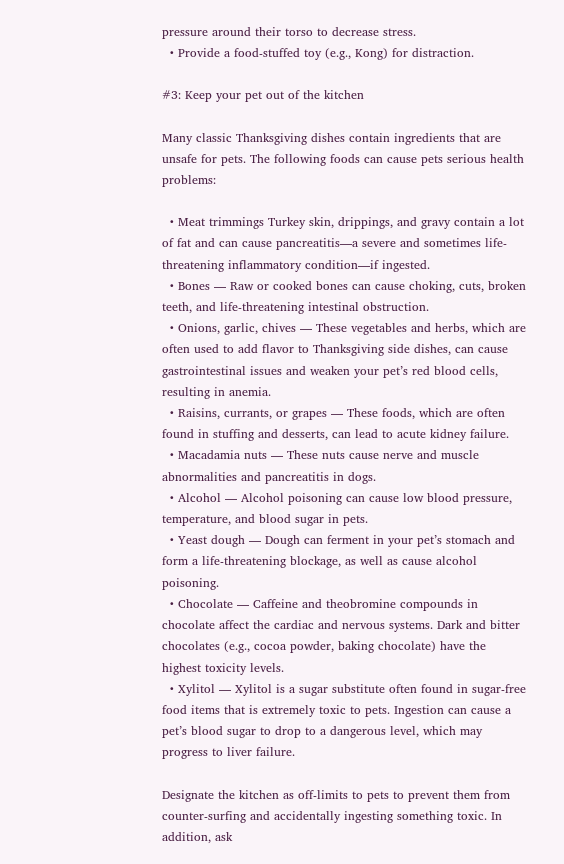pressure around their torso to decrease stress.
  • Provide a food-stuffed toy (e.g., Kong) for distraction.

#3: Keep your pet out of the kitchen

Many classic Thanksgiving dishes contain ingredients that are unsafe for pets. The following foods can cause pets serious health problems:

  • Meat trimmings Turkey skin, drippings, and gravy contain a lot of fat and can cause pancreatitis—a severe and sometimes life-threatening inflammatory condition—if ingested.
  • Bones — Raw or cooked bones can cause choking, cuts, broken teeth, and life-threatening intestinal obstruction.
  • Onions, garlic, chives — These vegetables and herbs, which are often used to add flavor to Thanksgiving side dishes, can cause gastrointestinal issues and weaken your pet’s red blood cells, resulting in anemia.
  • Raisins, currants, or grapes — These foods, which are often found in stuffing and desserts, can lead to acute kidney failure.
  • Macadamia nuts — These nuts cause nerve and muscle abnormalities and pancreatitis in dogs.
  • Alcohol — Alcohol poisoning can cause low blood pressure, temperature, and blood sugar in pets.
  • Yeast dough — Dough can ferment in your pet’s stomach and form a life-threatening blockage, as well as cause alcohol poisoning.
  • Chocolate — Caffeine and theobromine compounds in chocolate affect the cardiac and nervous systems. Dark and bitter chocolates (e.g., cocoa powder, baking chocolate) have the highest toxicity levels.
  • Xylitol — Xylitol is a sugar substitute often found in sugar-free food items that is extremely toxic to pets. Ingestion can cause a pet’s blood sugar to drop to a dangerous level, which may progress to liver failure.

Designate the kitchen as off-limits to pets to prevent them from counter-surfing and accidentally ingesting something toxic. In addition, ask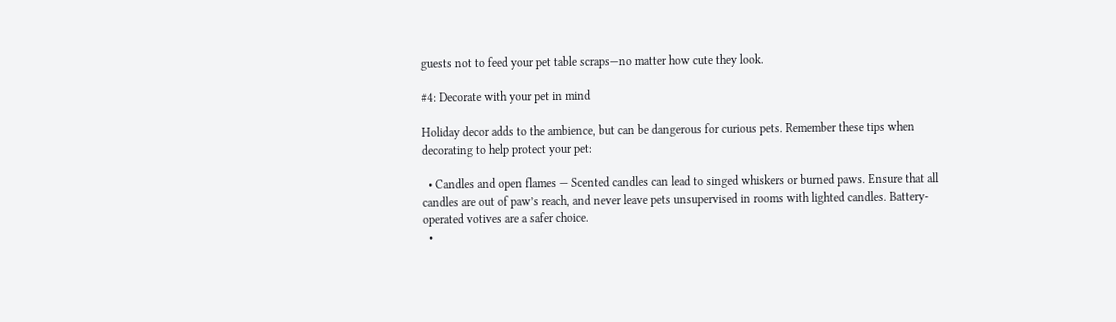guests not to feed your pet table scraps—no matter how cute they look.

#4: Decorate with your pet in mind

Holiday decor adds to the ambience, but can be dangerous for curious pets. Remember these tips when decorating to help protect your pet:

  • Candles and open flames — Scented candles can lead to singed whiskers or burned paws. Ensure that all candles are out of paw’s reach, and never leave pets unsupervised in rooms with lighted candles. Battery-operated votives are a safer choice.
  •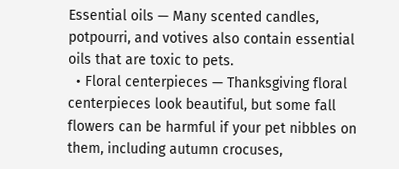Essential oils — Many scented candles, potpourri, and votives also contain essential oils that are toxic to pets.
  • Floral centerpieces — Thanksgiving floral centerpieces look beautiful, but some fall flowers can be harmful if your pet nibbles on them, including autumn crocuses,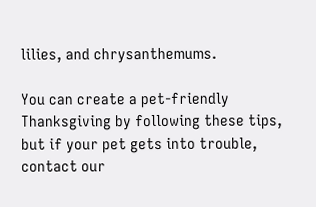lilies, and chrysanthemums.

You can create a pet-friendly Thanksgiving by following these tips, but if your pet gets into trouble, contact our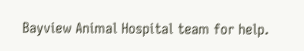Bayview Animal Hospital team for help.